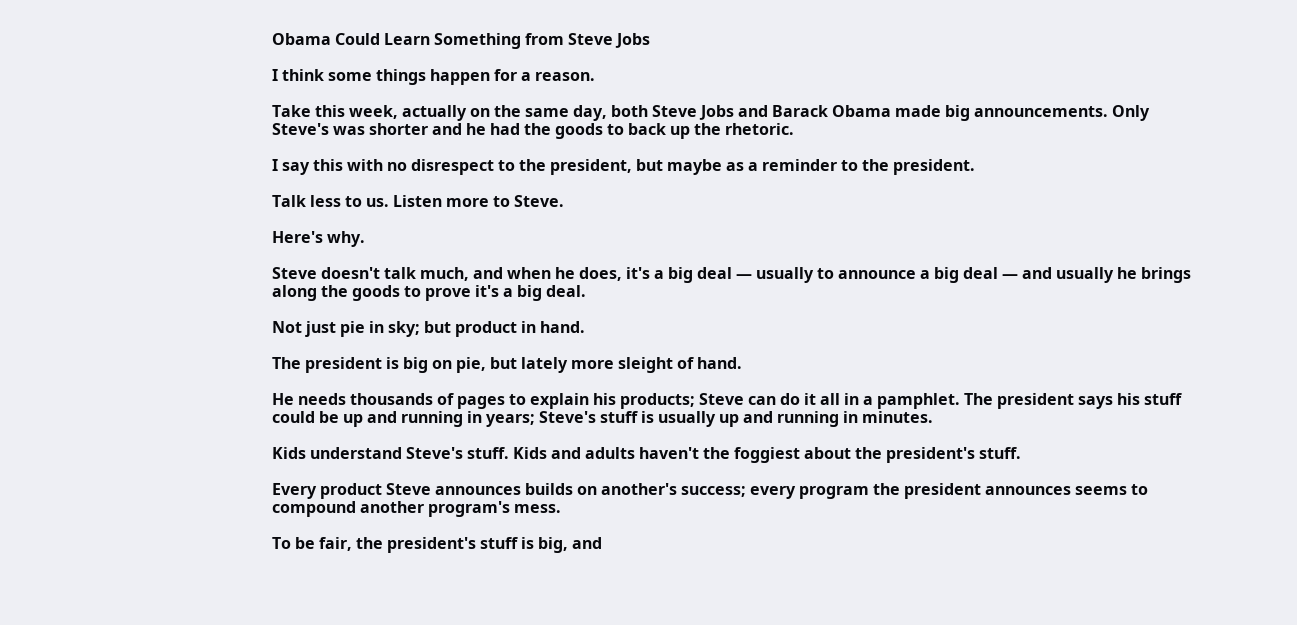Obama Could Learn Something from Steve Jobs

I think some things happen for a reason.

Take this week, actually on the same day, both Steve Jobs and Barack Obama made big announcements. Only Steve's was shorter and he had the goods to back up the rhetoric.

I say this with no disrespect to the president, but maybe as a reminder to the president.

Talk less to us. Listen more to Steve.

Here's why.

Steve doesn't talk much, and when he does, it's a big deal — usually to announce a big deal — and usually he brings along the goods to prove it's a big deal.

Not just pie in sky; but product in hand.

The president is big on pie, but lately more sleight of hand.

He needs thousands of pages to explain his products; Steve can do it all in a pamphlet. The president says his stuff could be up and running in years; Steve's stuff is usually up and running in minutes.

Kids understand Steve's stuff. Kids and adults haven't the foggiest about the president's stuff.

Every product Steve announces builds on another's success; every program the president announces seems to compound another program's mess.

To be fair, the president's stuff is big, and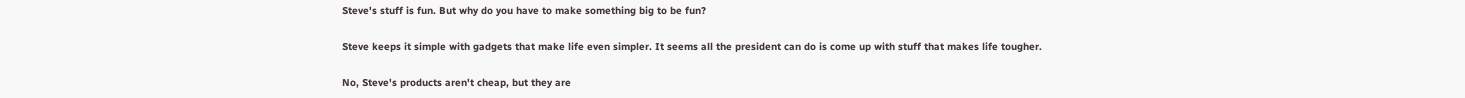Steve's stuff is fun. But why do you have to make something big to be fun?

Steve keeps it simple with gadgets that make life even simpler. It seems all the president can do is come up with stuff that makes life tougher.

No, Steve's products aren't cheap, but they are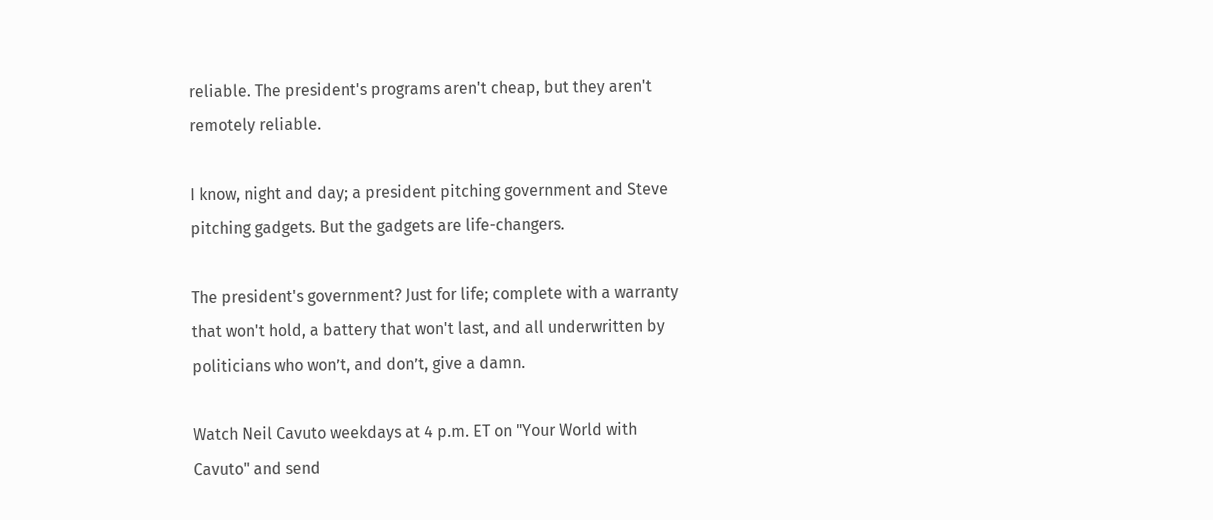reliable. The president's programs aren't cheap, but they aren't remotely reliable.

I know, night and day; a president pitching government and Steve pitching gadgets. But the gadgets are life-changers.

The president's government? Just for life; complete with a warranty that won't hold, a battery that won't last, and all underwritten by politicians who won’t, and don’t, give a damn.

Watch Neil Cavuto weekdays at 4 p.m. ET on "Your World with Cavuto" and send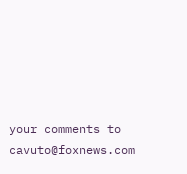your comments to cavuto@foxnews.com